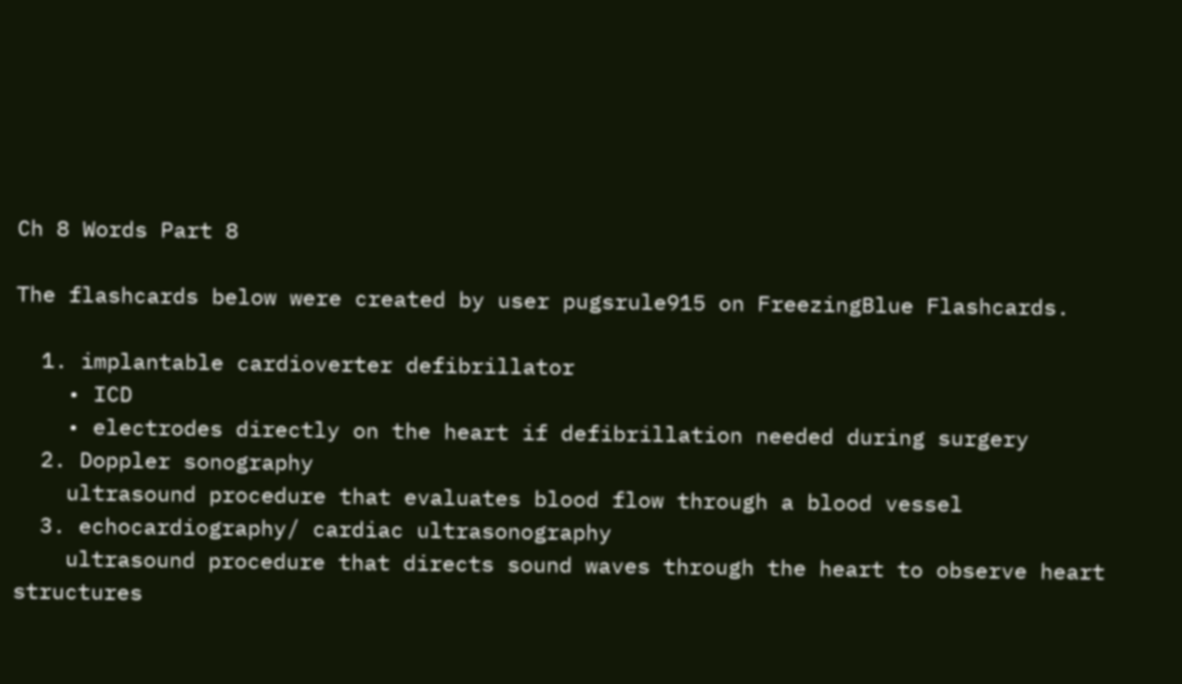Ch 8 Words Part 8

The flashcards below were created by user pugsrule915 on FreezingBlue Flashcards.

  1. implantable cardioverter defibrillator
    • ICD
    • electrodes directly on the heart if defibrillation needed during surgery
  2. Doppler sonography
    ultrasound procedure that evaluates blood flow through a blood vessel
  3. echocardiography/ cardiac ultrasonography
    ultrasound procedure that directs sound waves through the heart to observe heart structures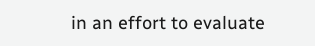in an effort to evaluate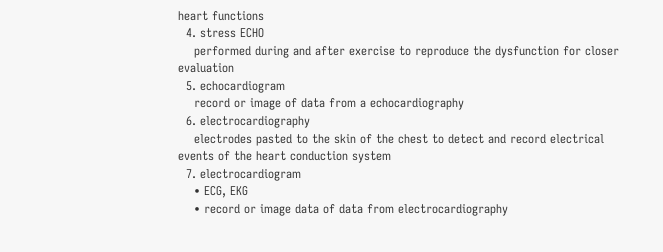heart functions
  4. stress ECHO
    performed during and after exercise to reproduce the dysfunction for closer evaluation
  5. echocardiogram
    record or image of data from a echocardiography
  6. electrocardiography
    electrodes pasted to the skin of the chest to detect and record electrical events of the heart conduction system
  7. electrocardiogram
    • ECG, EKG
    • record or image data of data from electrocardiography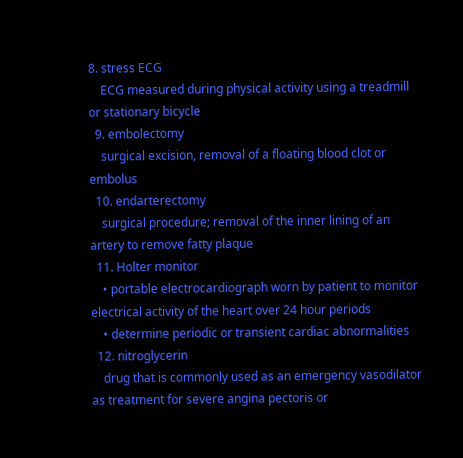8. stress ECG
    ECG measured during physical activity using a treadmill or stationary bicycle
  9. embolectomy
    surgical excision, removal of a floating blood clot or embolus
  10. endarterectomy
    surgical procedure; removal of the inner lining of an artery to remove fatty plaque
  11. Holter monitor
    • portable electrocardiograph worn by patient to monitor electrical activity of the heart over 24 hour periods
    • determine periodic or transient cardiac abnormalities
  12. nitroglycerin
    drug that is commonly used as an emergency vasodilator as treatment for severe angina pectoris or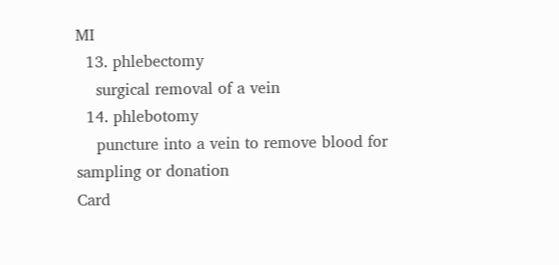MI
  13. phlebectomy
    surgical removal of a vein
  14. phlebotomy
    puncture into a vein to remove blood for sampling or donation
Card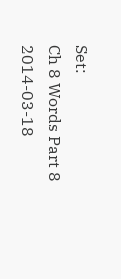Set:
Ch 8 Words Part 8
2014-03-18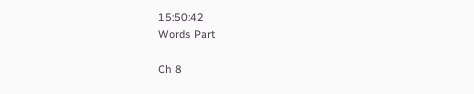15:50:42
Words Part

Ch 8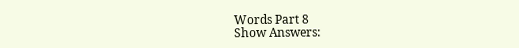Words Part 8
Show Answers: